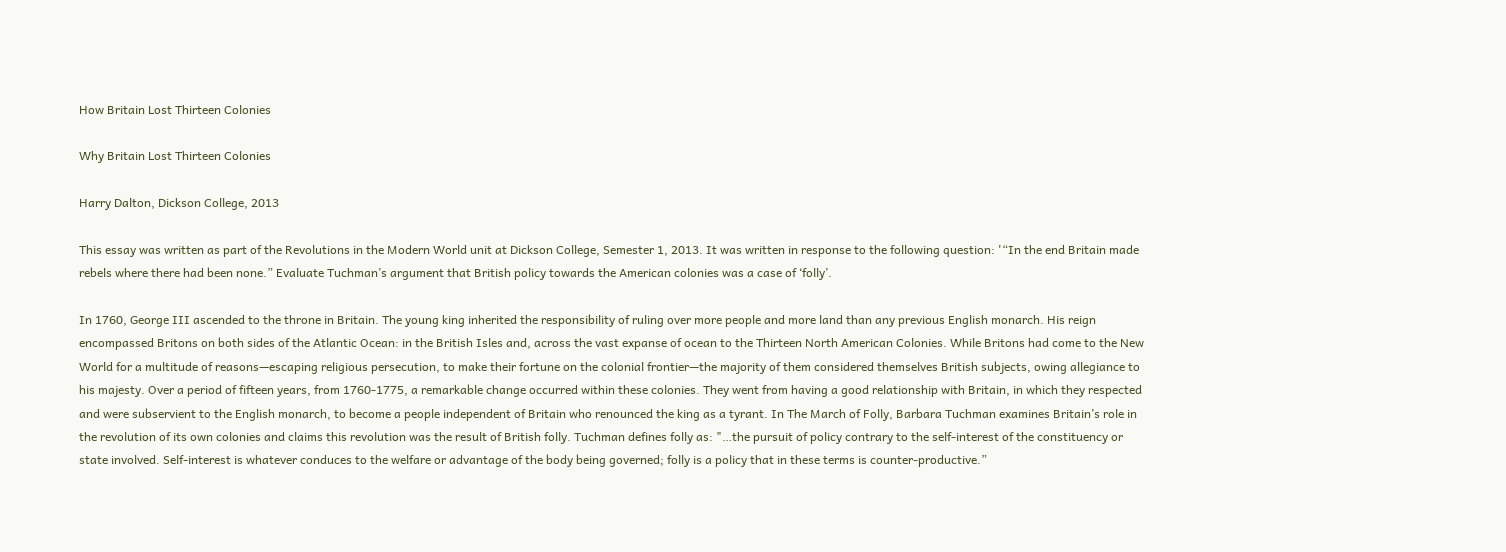How Britain Lost Thirteen Colonies

Why Britain Lost Thirteen Colonies

Harry Dalton, Dickson College, 2013

This essay was written as part of the Revolutions in the Modern World unit at Dickson College, Semester 1, 2013. It was written in response to the following question: '“In the end Britain made rebels where there had been none.” Evaluate Tuchman’s argument that British policy towards the American colonies was a case of ‘folly’.

In 1760, George III ascended to the throne in Britain. The young king inherited the responsibility of ruling over more people and more land than any previous English monarch. His reign encompassed Britons on both sides of the Atlantic Ocean: in the British Isles and, across the vast expanse of ocean to the Thirteen North American Colonies. While Britons had come to the New World for a multitude of reasons—escaping religious persecution, to make their fortune on the colonial frontier—the majority of them considered themselves British subjects, owing allegiance to his majesty. Over a period of fifteen years, from 1760-1775, a remarkable change occurred within these colonies. They went from having a good relationship with Britain, in which they respected and were subservient to the English monarch, to become a people independent of Britain who renounced the king as a tyrant. In The March of Folly, Barbara Tuchman examines Britain’s role in the revolution of its own colonies and claims this revolution was the result of British folly. Tuchman defines folly as: "…the pursuit of policy contrary to the self-interest of the constituency or state involved. Self-interest is whatever conduces to the welfare or advantage of the body being governed; folly is a policy that in these terms is counter-productive.”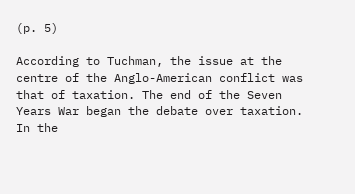(p. 5)

According to Tuchman, the issue at the centre of the Anglo-American conflict was that of taxation. The end of the Seven Years War began the debate over taxation. In the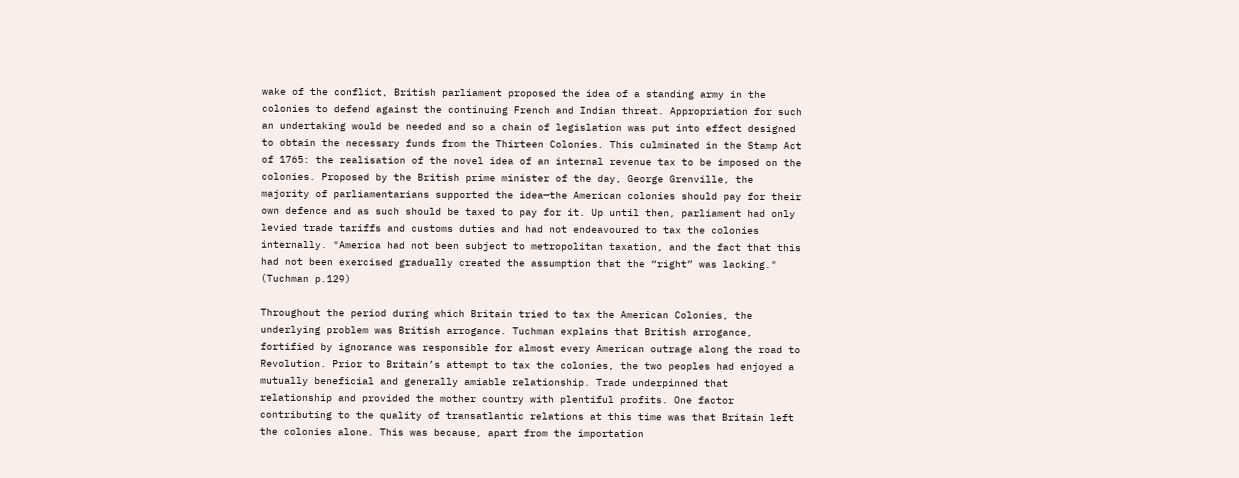wake of the conflict, British parliament proposed the idea of a standing army in the colonies to defend against the continuing French and Indian threat. Appropriation for such an undertaking would be needed and so a chain of legislation was put into effect designed to obtain the necessary funds from the Thirteen Colonies. This culminated in the Stamp Act of 1765: the realisation of the novel idea of an internal revenue tax to be imposed on the colonies. Proposed by the British prime minister of the day, George Grenville, the majority of parliamentarians supported the idea—the American colonies should pay for their own defence and as such should be taxed to pay for it. Up until then, parliament had only levied trade tariffs and customs duties and had not endeavoured to tax the colonies internally. "America had not been subject to metropolitan taxation, and the fact that this had not been exercised gradually created the assumption that the “right” was lacking." (Tuchman p.129)

Throughout the period during which Britain tried to tax the American Colonies, the underlying problem was British arrogance. Tuchman explains that British arrogance, fortified by ignorance was responsible for almost every American outrage along the road to Revolution. Prior to Britain’s attempt to tax the colonies, the two peoples had enjoyed a mutually beneficial and generally amiable relationship. Trade underpinned that relationship and provided the mother country with plentiful profits. One factor contributing to the quality of transatlantic relations at this time was that Britain left the colonies alone. This was because, apart from the importation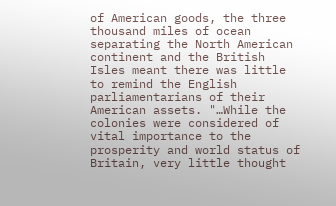of American goods, the three thousand miles of ocean separating the North American continent and the British Isles meant there was little to remind the English parliamentarians of their American assets. "…While the colonies were considered of vital importance to the prosperity and world status of Britain, very little thought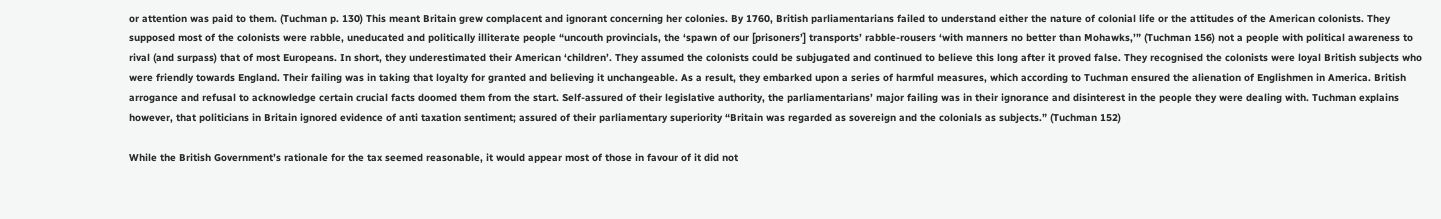or attention was paid to them. (Tuchman p. 130) This meant Britain grew complacent and ignorant concerning her colonies. By 1760, British parliamentarians failed to understand either the nature of colonial life or the attitudes of the American colonists. They supposed most of the colonists were rabble, uneducated and politically illiterate people “uncouth provincials, the ‘spawn of our [prisoners’] transports’ rabble-rousers ‘with manners no better than Mohawks,’” (Tuchman 156) not a people with political awareness to rival (and surpass) that of most Europeans. In short, they underestimated their American ‘children’. They assumed the colonists could be subjugated and continued to believe this long after it proved false. They recognised the colonists were loyal British subjects who were friendly towards England. Their failing was in taking that loyalty for granted and believing it unchangeable. As a result, they embarked upon a series of harmful measures, which according to Tuchman ensured the alienation of Englishmen in America. British arrogance and refusal to acknowledge certain crucial facts doomed them from the start. Self-assured of their legislative authority, the parliamentarians’ major failing was in their ignorance and disinterest in the people they were dealing with. Tuchman explains however, that politicians in Britain ignored evidence of anti taxation sentiment; assured of their parliamentary superiority “Britain was regarded as sovereign and the colonials as subjects.” (Tuchman 152)

While the British Government’s rationale for the tax seemed reasonable, it would appear most of those in favour of it did not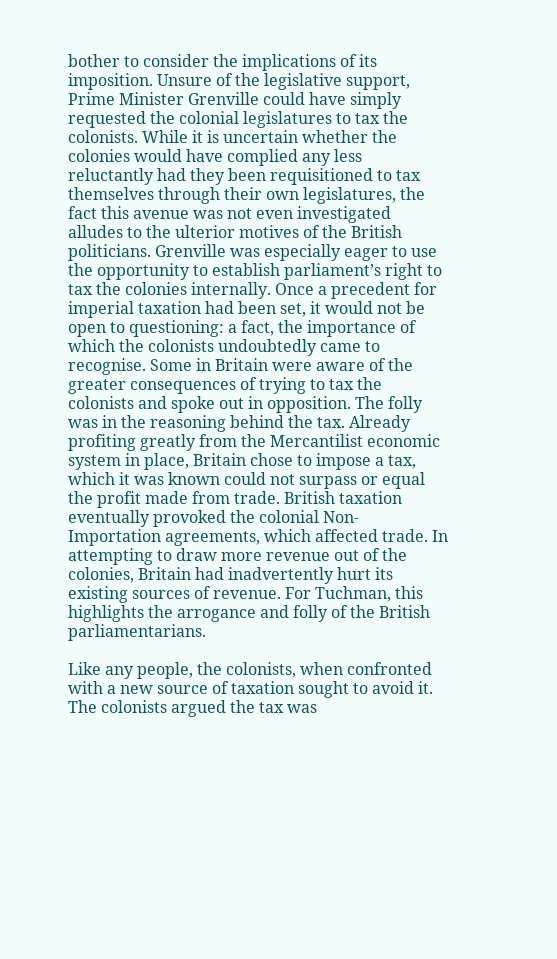bother to consider the implications of its imposition. Unsure of the legislative support, Prime Minister Grenville could have simply requested the colonial legislatures to tax the colonists. While it is uncertain whether the colonies would have complied any less reluctantly had they been requisitioned to tax themselves through their own legislatures, the fact this avenue was not even investigated alludes to the ulterior motives of the British politicians. Grenville was especially eager to use the opportunity to establish parliament’s right to tax the colonies internally. Once a precedent for imperial taxation had been set, it would not be open to questioning: a fact, the importance of which the colonists undoubtedly came to recognise. Some in Britain were aware of the greater consequences of trying to tax the colonists and spoke out in opposition. The folly was in the reasoning behind the tax. Already profiting greatly from the Mercantilist economic system in place, Britain chose to impose a tax, which it was known could not surpass or equal the profit made from trade. British taxation eventually provoked the colonial Non-Importation agreements, which affected trade. In attempting to draw more revenue out of the colonies, Britain had inadvertently hurt its existing sources of revenue. For Tuchman, this highlights the arrogance and folly of the British parliamentarians.

Like any people, the colonists, when confronted with a new source of taxation sought to avoid it. The colonists argued the tax was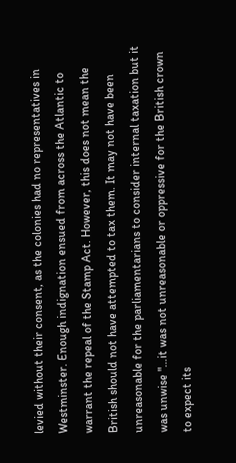levied without their consent, as the colonies had no representatives in Westminster. Enough indignation ensued from across the Atlantic to warrant the repeal of the Stamp Act. However, this does not mean the British should not have attempted to tax them. It may not have been unreasonable for the parliamentarians to consider internal taxation but it was unwise "…it was not unreasonable or oppressive for the British crown to expect its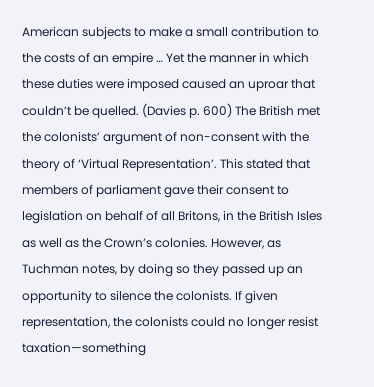American subjects to make a small contribution to the costs of an empire … Yet the manner in which these duties were imposed caused an uproar that couldn’t be quelled. (Davies p. 600) The British met the colonists’ argument of non-consent with the theory of ‘Virtual Representation’. This stated that members of parliament gave their consent to legislation on behalf of all Britons, in the British Isles as well as the Crown’s colonies. However, as Tuchman notes, by doing so they passed up an opportunity to silence the colonists. If given representation, the colonists could no longer resist taxation—something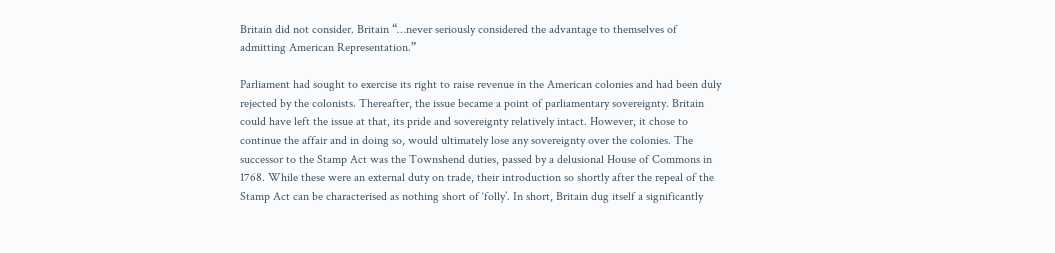Britain did not consider. Britain “…never seriously considered the advantage to themselves of admitting American Representation.”

Parliament had sought to exercise its right to raise revenue in the American colonies and had been duly rejected by the colonists. Thereafter, the issue became a point of parliamentary sovereignty. Britain could have left the issue at that, its pride and sovereignty relatively intact. However, it chose to continue the affair and in doing so, would ultimately lose any sovereignty over the colonies. The successor to the Stamp Act was the Townshend duties, passed by a delusional House of Commons in 1768. While these were an external duty on trade, their introduction so shortly after the repeal of the Stamp Act can be characterised as nothing short of ‘folly’. In short, Britain dug itself a significantly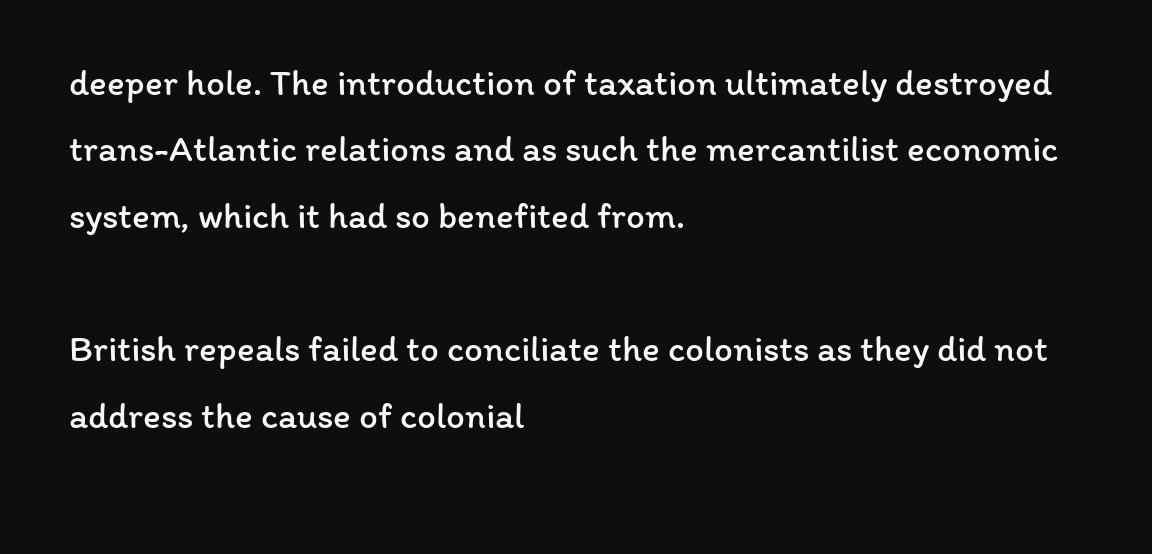deeper hole. The introduction of taxation ultimately destroyed trans-Atlantic relations and as such the mercantilist economic system, which it had so benefited from.

British repeals failed to conciliate the colonists as they did not address the cause of colonial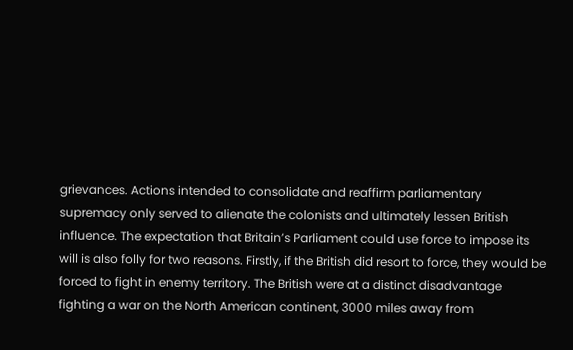grievances. Actions intended to consolidate and reaffirm parliamentary supremacy only served to alienate the colonists and ultimately lessen British influence. The expectation that Britain’s Parliament could use force to impose its will is also folly for two reasons. Firstly, if the British did resort to force, they would be forced to fight in enemy territory. The British were at a distinct disadvantage fighting a war on the North American continent, 3000 miles away from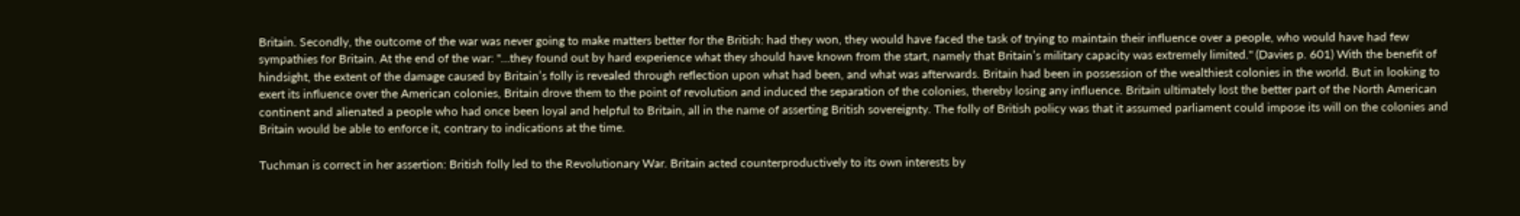Britain. Secondly, the outcome of the war was never going to make matters better for the British: had they won, they would have faced the task of trying to maintain their influence over a people, who would have had few sympathies for Britain. At the end of the war: "…they found out by hard experience what they should have known from the start, namely that Britain’s military capacity was extremely limited." (Davies p. 601) With the benefit of hindsight, the extent of the damage caused by Britain’s folly is revealed through reflection upon what had been, and what was afterwards. Britain had been in possession of the wealthiest colonies in the world. But in looking to exert its influence over the American colonies, Britain drove them to the point of revolution and induced the separation of the colonies, thereby losing any influence. Britain ultimately lost the better part of the North American continent and alienated a people who had once been loyal and helpful to Britain, all in the name of asserting British sovereignty. The folly of British policy was that it assumed parliament could impose its will on the colonies and Britain would be able to enforce it, contrary to indications at the time.

Tuchman is correct in her assertion: British folly led to the Revolutionary War. Britain acted counterproductively to its own interests by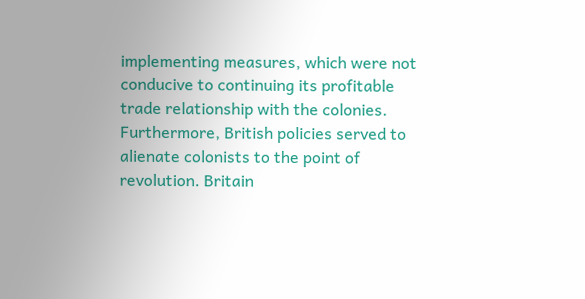implementing measures, which were not conducive to continuing its profitable trade relationship with the colonies. Furthermore, British policies served to alienate colonists to the point of revolution. Britain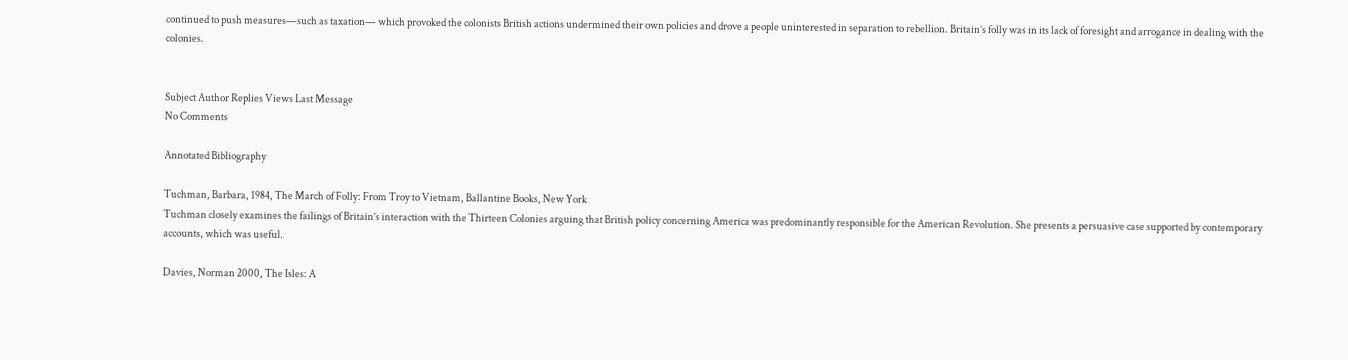continued to push measures—such as taxation— which provoked the colonists British actions undermined their own policies and drove a people uninterested in separation to rebellion. Britain’s folly was in its lack of foresight and arrogance in dealing with the colonies.


Subject Author Replies Views Last Message
No Comments

Annotated Bibliography

Tuchman, Barbara, 1984, The March of Folly: From Troy to Vietnam, Ballantine Books, New York
Tuchman closely examines the failings of Britain’s interaction with the Thirteen Colonies arguing that British policy concerning America was predominantly responsible for the American Revolution. She presents a persuasive case supported by contemporary accounts, which was useful.

Davies, Norman 2000, The Isles: A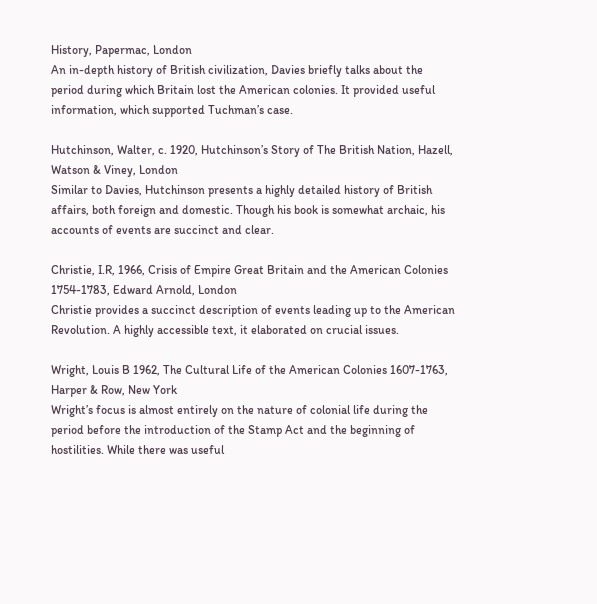History, Papermac, London
An in-depth history of British civilization, Davies briefly talks about the period during which Britain lost the American colonies. It provided useful information, which supported Tuchman’s case.

Hutchinson, Walter, c. 1920, Hutchinson’s Story of The British Nation, Hazell, Watson & Viney, London
Similar to Davies, Hutchinson presents a highly detailed history of British affairs, both foreign and domestic. Though his book is somewhat archaic, his accounts of events are succinct and clear.

Christie, I.R, 1966, Crisis of Empire Great Britain and the American Colonies 1754-1783, Edward Arnold, London
Christie provides a succinct description of events leading up to the American Revolution. A highly accessible text, it elaborated on crucial issues.

Wright, Louis B 1962, The Cultural Life of the American Colonies 1607-1763, Harper & Row, New York
Wright’s focus is almost entirely on the nature of colonial life during the period before the introduction of the Stamp Act and the beginning of hostilities. While there was useful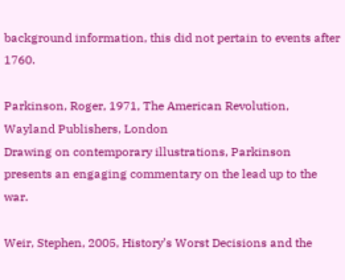background information, this did not pertain to events after 1760.

Parkinson, Roger, 1971, The American Revolution, Wayland Publishers, London
Drawing on contemporary illustrations, Parkinson presents an engaging commentary on the lead up to the war.

Weir, Stephen, 2005, History’s Worst Decisions and the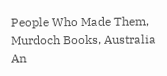People Who Made Them, Murdoch Books, Australia
An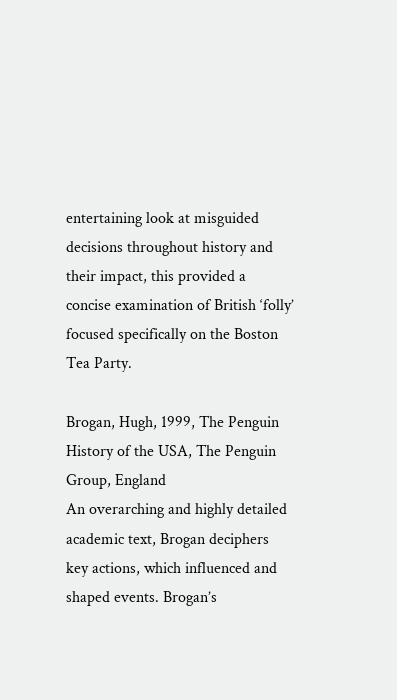entertaining look at misguided decisions throughout history and their impact, this provided a concise examination of British ‘folly’ focused specifically on the Boston Tea Party.

Brogan, Hugh, 1999, The Penguin History of the USA, The Penguin Group, England
An overarching and highly detailed academic text, Brogan deciphers key actions, which influenced and shaped events. Brogan’s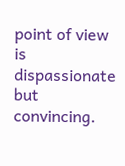point of view is dispassionate but convincing.